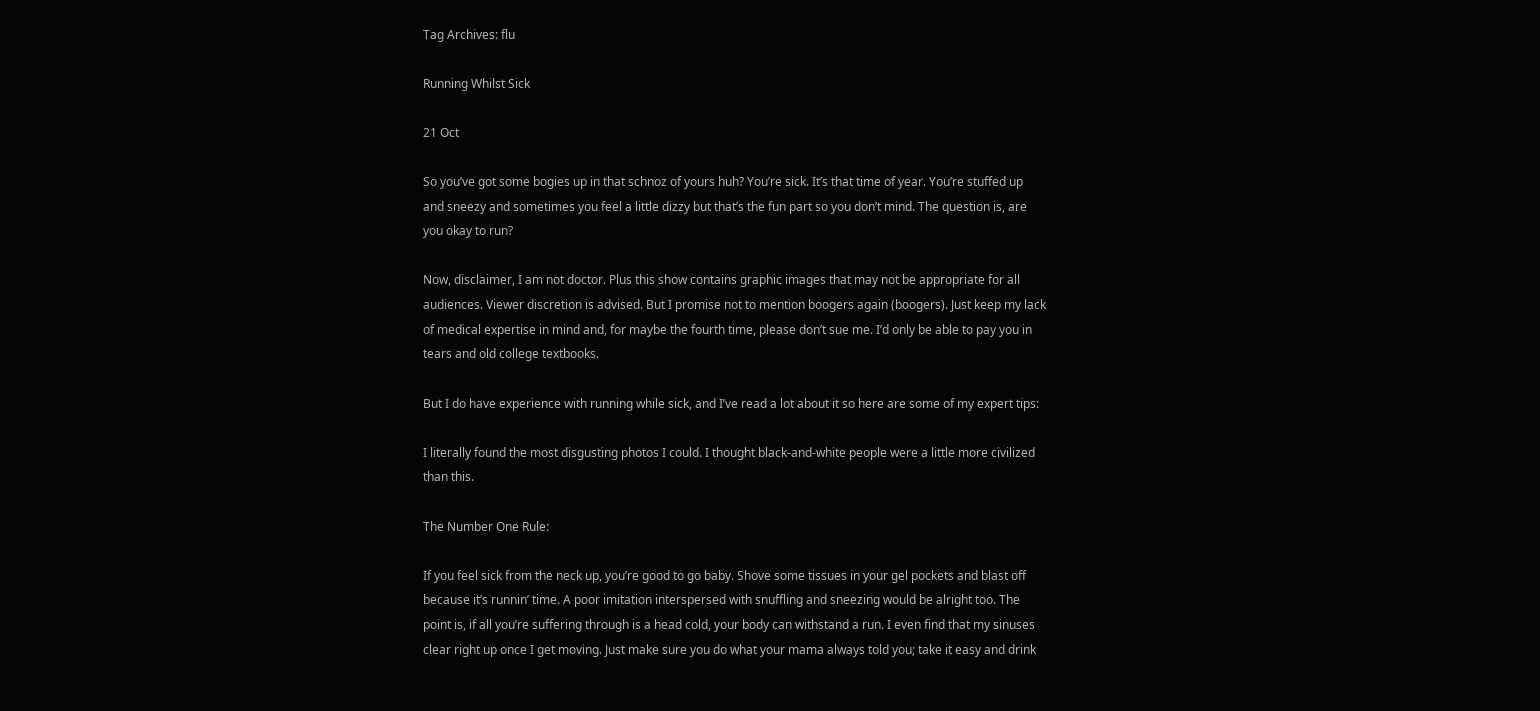Tag Archives: flu

Running Whilst Sick

21 Oct

So you’ve got some bogies up in that schnoz of yours huh? You’re sick. It’s that time of year. You’re stuffed up and sneezy and sometimes you feel a little dizzy but that’s the fun part so you don’t mind. The question is, are you okay to run?

Now, disclaimer, I am not doctor. Plus this show contains graphic images that may not be appropriate for all audiences. Viewer discretion is advised. But I promise not to mention boogers again (boogers). Just keep my lack of medical expertise in mind and, for maybe the fourth time, please don’t sue me. I’d only be able to pay you in tears and old college textbooks.

But I do have experience with running while sick, and I’ve read a lot about it so here are some of my expert tips:

I literally found the most disgusting photos I could. I thought black-and-white people were a little more civilized than this.

The Number One Rule:

If you feel sick from the neck up, you’re good to go baby. Shove some tissues in your gel pockets and blast off because it’s runnin’ time. A poor imitation interspersed with snuffling and sneezing would be alright too. The point is, if all you’re suffering through is a head cold, your body can withstand a run. I even find that my sinuses clear right up once I get moving. Just make sure you do what your mama always told you; take it easy and drink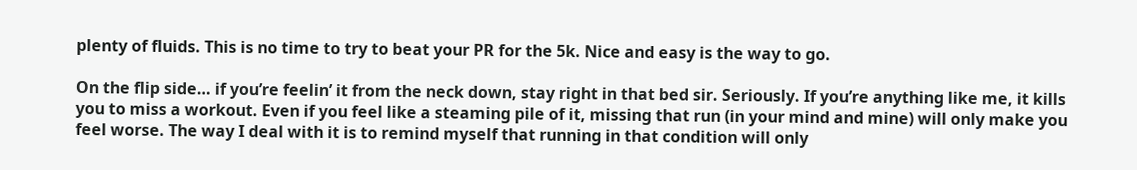plenty of fluids. This is no time to try to beat your PR for the 5k. Nice and easy is the way to go.

On the flip side… if you’re feelin’ it from the neck down, stay right in that bed sir. Seriously. If you’re anything like me, it kills you to miss a workout. Even if you feel like a steaming pile of it, missing that run (in your mind and mine) will only make you feel worse. The way I deal with it is to remind myself that running in that condition will only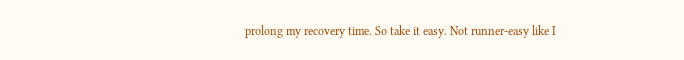prolong my recovery time. So take it easy. Not runner-easy like I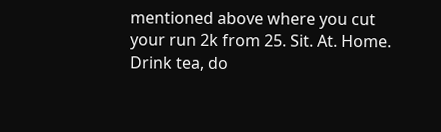mentioned above where you cut your run 2k from 25. Sit. At. Home. Drink tea, do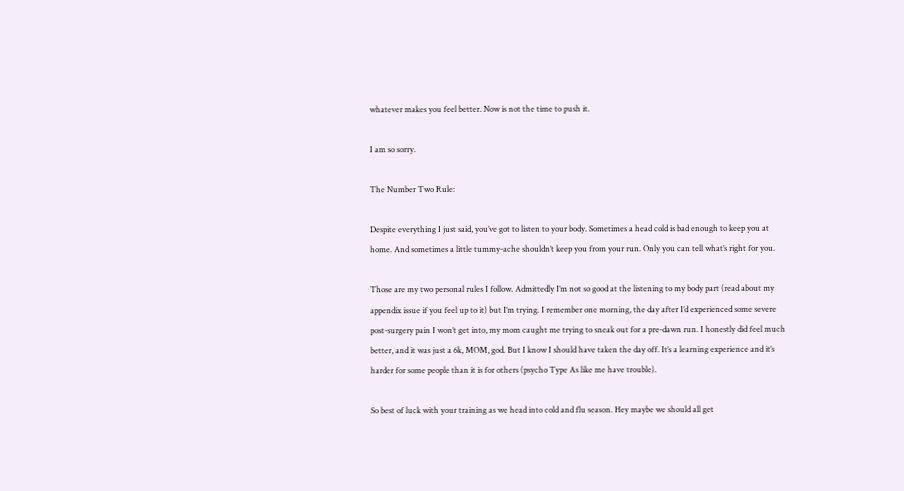whatever makes you feel better. Now is not the time to push it.

I am so sorry.

The Number Two Rule:

Despite everything I just said, you’ve got to listen to your body. Sometimes a head cold is bad enough to keep you at home. And sometimes a little tummy-ache shouldn’t keep you from your run. Only you can tell what’s right for you.

Those are my two personal rules I follow. Admittedly I’m not so good at the listening to my body part (read about my appendix issue if you feel up to it) but I’m trying. I remember one morning, the day after I’d experienced some severe post-surgery pain I won’t get into, my mom caught me trying to sneak out for a pre-dawn run. I honestly did feel much better, and it was just a 6k, MOM, god. But I know I should have taken the day off. It’s a learning experience and it’s harder for some people than it is for others (psycho Type As like me have trouble).

So best of luck with your training as we head into cold and flu season. Hey maybe we should all get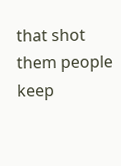that shot them people keep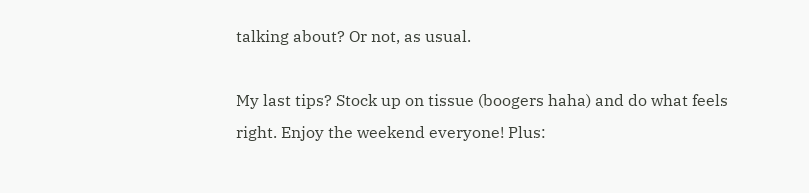talking about? Or not, as usual.

My last tips? Stock up on tissue (boogers haha) and do what feels right. Enjoy the weekend everyone! Plus: